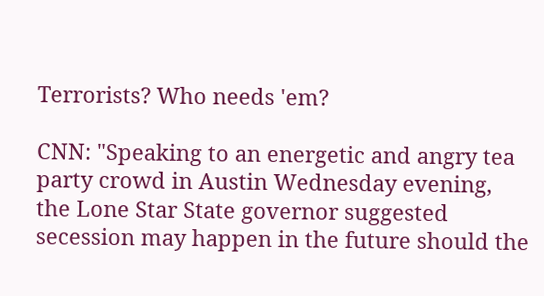Terrorists? Who needs 'em?

CNN: "Speaking to an energetic and angry tea party crowd in Austin Wednesday evening, the Lone Star State governor suggested secession may happen in the future should the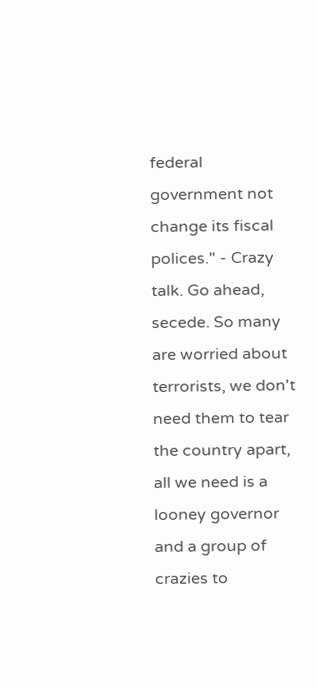federal government not change its fiscal polices." - Crazy talk. Go ahead, secede. So many are worried about terrorists, we don't need them to tear the country apart, all we need is a looney governor and a group of crazies to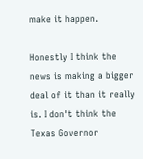make it happen.

Honestly I think the news is making a bigger deal of it than it really is. I don't think the Texas Governor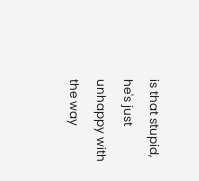is that stupid, he's just unhappy with the way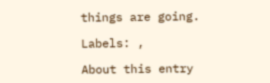things are going.

Labels: ,

About this entry